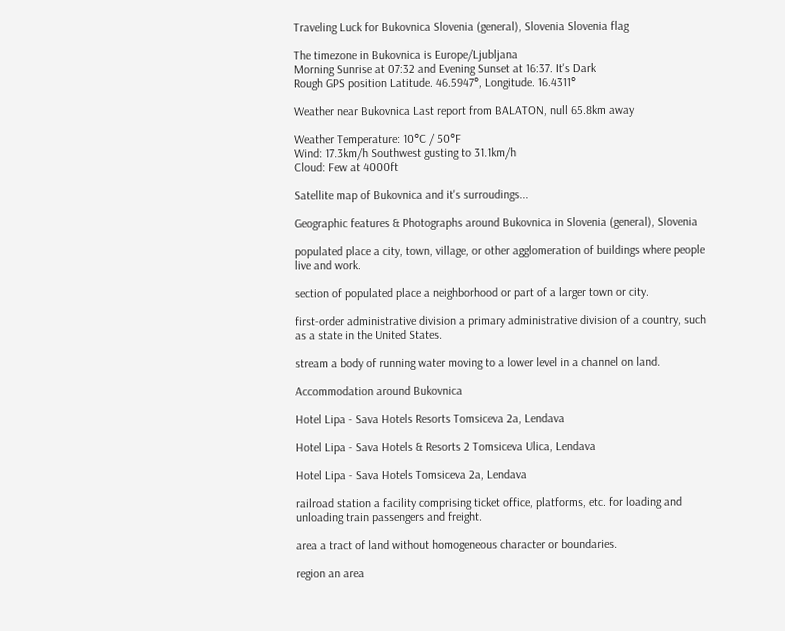Traveling Luck for Bukovnica Slovenia (general), Slovenia Slovenia flag

The timezone in Bukovnica is Europe/Ljubljana
Morning Sunrise at 07:32 and Evening Sunset at 16:37. It's Dark
Rough GPS position Latitude. 46.5947°, Longitude. 16.4311°

Weather near Bukovnica Last report from BALATON, null 65.8km away

Weather Temperature: 10°C / 50°F
Wind: 17.3km/h Southwest gusting to 31.1km/h
Cloud: Few at 4000ft

Satellite map of Bukovnica and it's surroudings...

Geographic features & Photographs around Bukovnica in Slovenia (general), Slovenia

populated place a city, town, village, or other agglomeration of buildings where people live and work.

section of populated place a neighborhood or part of a larger town or city.

first-order administrative division a primary administrative division of a country, such as a state in the United States.

stream a body of running water moving to a lower level in a channel on land.

Accommodation around Bukovnica

Hotel Lipa - Sava Hotels Resorts Tomsiceva 2a, Lendava

Hotel Lipa - Sava Hotels & Resorts 2 Tomsiceva Ulica, Lendava

Hotel Lipa - Sava Hotels Tomsiceva 2a, Lendava

railroad station a facility comprising ticket office, platforms, etc. for loading and unloading train passengers and freight.

area a tract of land without homogeneous character or boundaries.

region an area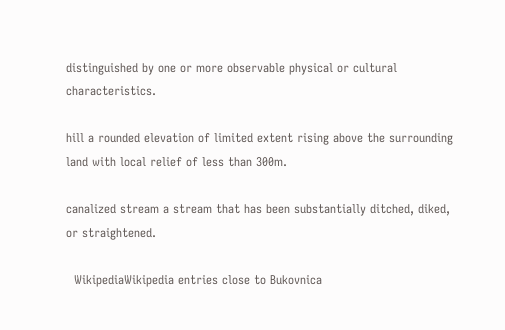distinguished by one or more observable physical or cultural characteristics.

hill a rounded elevation of limited extent rising above the surrounding land with local relief of less than 300m.

canalized stream a stream that has been substantially ditched, diked, or straightened.

  WikipediaWikipedia entries close to Bukovnica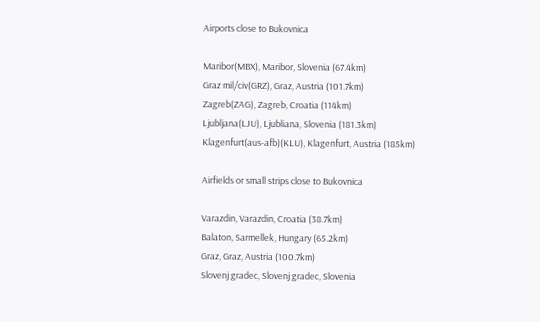Airports close to Bukovnica

Maribor(MBX), Maribor, Slovenia (67.4km)
Graz mil/civ(GRZ), Graz, Austria (101.7km)
Zagreb(ZAG), Zagreb, Croatia (114km)
Ljubljana(LJU), Ljubliana, Slovenia (181.3km)
Klagenfurt(aus-afb)(KLU), Klagenfurt, Austria (185km)

Airfields or small strips close to Bukovnica

Varazdin, Varazdin, Croatia (38.7km)
Balaton, Sarmellek, Hungary (65.2km)
Graz, Graz, Austria (100.7km)
Slovenj gradec, Slovenj gradec, Slovenia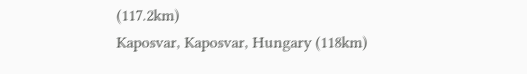(117.2km)
Kaposvar, Kaposvar, Hungary (118km)